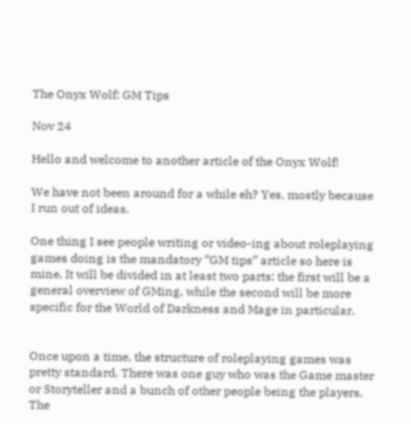The Onyx Wolf: GM Tips

Nov 24

Hello and welcome to another article of the Onyx Wolf!

We have not been around for a while eh? Yes, mostly because I run out of ideas.

One thing I see people writing or video-ing about roleplaying games doing is the mandatory “GM tips” article so here is mine. It will be divided in at least two parts: the first will be a general overview of GMing, while the second will be more specific for the World of Darkness and Mage in particular.


Once upon a time, the structure of roleplaying games was pretty standard. There was one guy who was the Game master or Storyteller and a bunch of other people being the players. The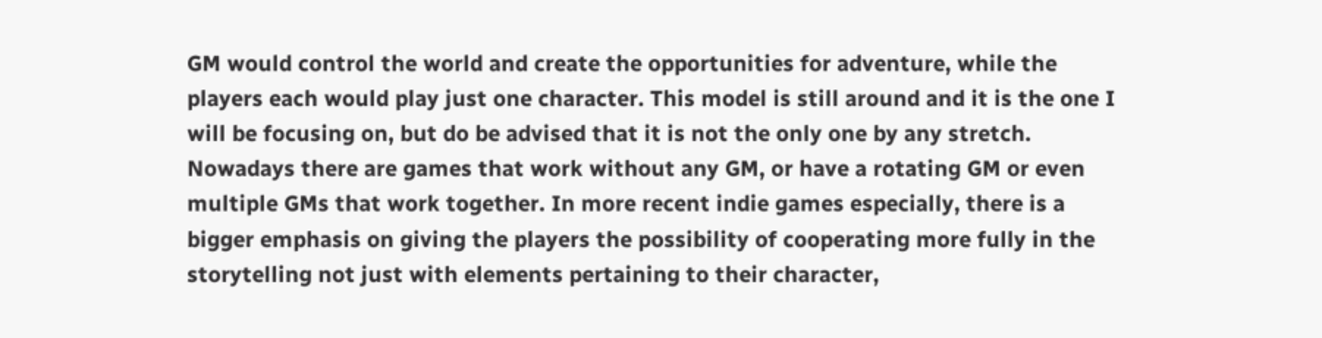GM would control the world and create the opportunities for adventure, while the players each would play just one character. This model is still around and it is the one I will be focusing on, but do be advised that it is not the only one by any stretch. Nowadays there are games that work without any GM, or have a rotating GM or even multiple GMs that work together. In more recent indie games especially, there is a bigger emphasis on giving the players the possibility of cooperating more fully in the storytelling not just with elements pertaining to their character,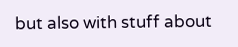but also with stuff about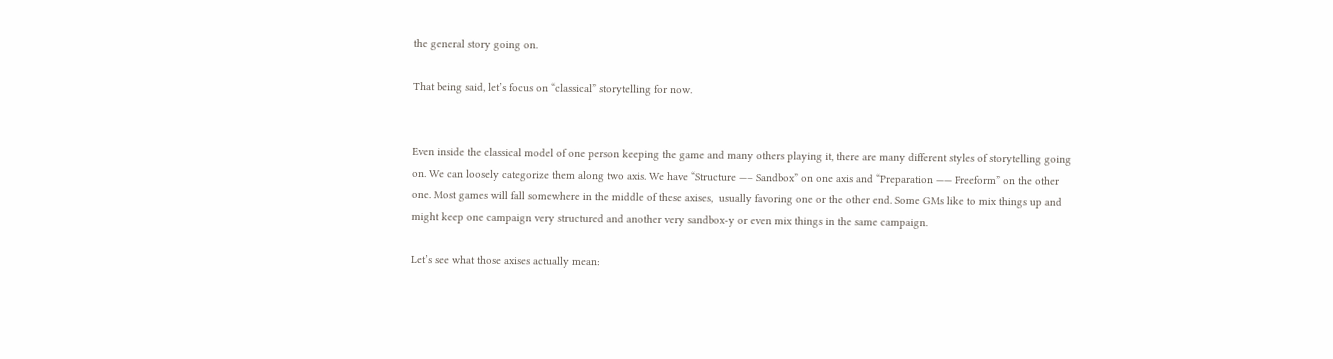the general story going on.

That being said, let’s focus on “classical” storytelling for now.


Even inside the classical model of one person keeping the game and many others playing it, there are many different styles of storytelling going on. We can loosely categorize them along two axis. We have “Structure —– Sandbox” on one axis and “Preparation —— Freeform” on the other one. Most games will fall somewhere in the middle of these axises,  usually favoring one or the other end. Some GMs like to mix things up and might keep one campaign very structured and another very sandbox-y or even mix things in the same campaign.

Let’s see what those axises actually mean: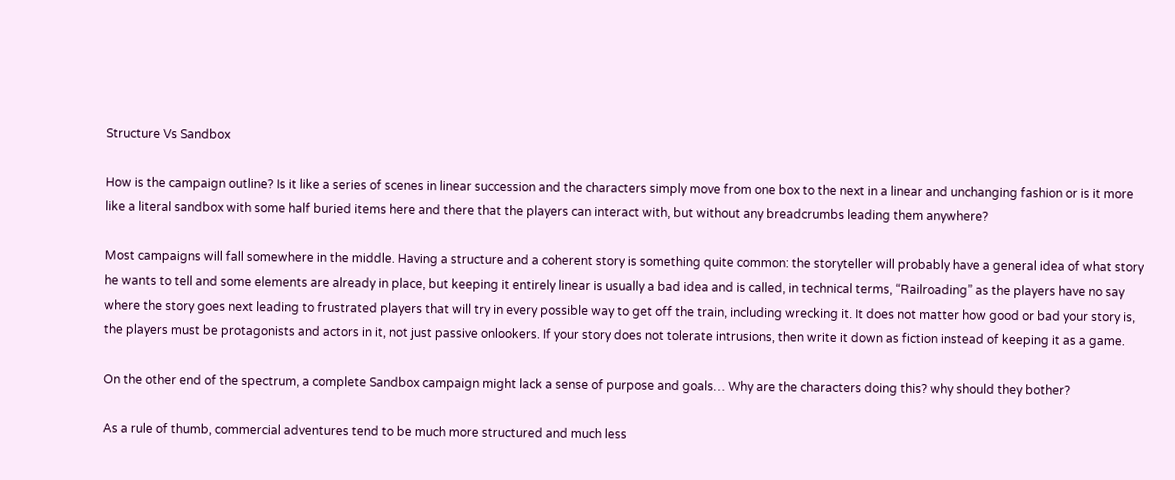Structure Vs Sandbox

How is the campaign outline? Is it like a series of scenes in linear succession and the characters simply move from one box to the next in a linear and unchanging fashion or is it more like a literal sandbox with some half buried items here and there that the players can interact with, but without any breadcrumbs leading them anywhere?

Most campaigns will fall somewhere in the middle. Having a structure and a coherent story is something quite common: the storyteller will probably have a general idea of what story he wants to tell and some elements are already in place, but keeping it entirely linear is usually a bad idea and is called, in technical terms, “Railroading” as the players have no say where the story goes next leading to frustrated players that will try in every possible way to get off the train, including wrecking it. It does not matter how good or bad your story is, the players must be protagonists and actors in it, not just passive onlookers. If your story does not tolerate intrusions, then write it down as fiction instead of keeping it as a game.

On the other end of the spectrum, a complete Sandbox campaign might lack a sense of purpose and goals… Why are the characters doing this? why should they bother?

As a rule of thumb, commercial adventures tend to be much more structured and much less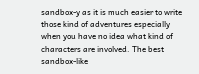sandbox-y as it is much easier to write those kind of adventures especially when you have no idea what kind of characters are involved. The best sandbox-like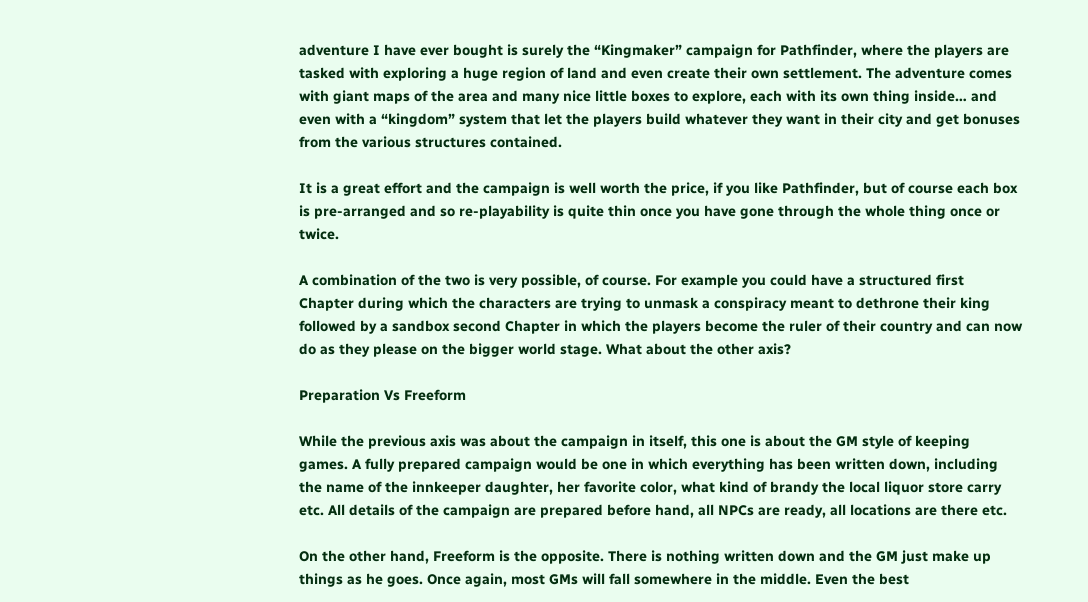adventure I have ever bought is surely the “Kingmaker” campaign for Pathfinder, where the players are tasked with exploring a huge region of land and even create their own settlement. The adventure comes with giant maps of the area and many nice little boxes to explore, each with its own thing inside… and even with a “kingdom” system that let the players build whatever they want in their city and get bonuses from the various structures contained.

It is a great effort and the campaign is well worth the price, if you like Pathfinder, but of course each box is pre-arranged and so re-playability is quite thin once you have gone through the whole thing once or twice.

A combination of the two is very possible, of course. For example you could have a structured first Chapter during which the characters are trying to unmask a conspiracy meant to dethrone their king followed by a sandbox second Chapter in which the players become the ruler of their country and can now do as they please on the bigger world stage. What about the other axis?

Preparation Vs Freeform

While the previous axis was about the campaign in itself, this one is about the GM style of keeping games. A fully prepared campaign would be one in which everything has been written down, including the name of the innkeeper daughter, her favorite color, what kind of brandy the local liquor store carry etc. All details of the campaign are prepared before hand, all NPCs are ready, all locations are there etc.

On the other hand, Freeform is the opposite. There is nothing written down and the GM just make up things as he goes. Once again, most GMs will fall somewhere in the middle. Even the best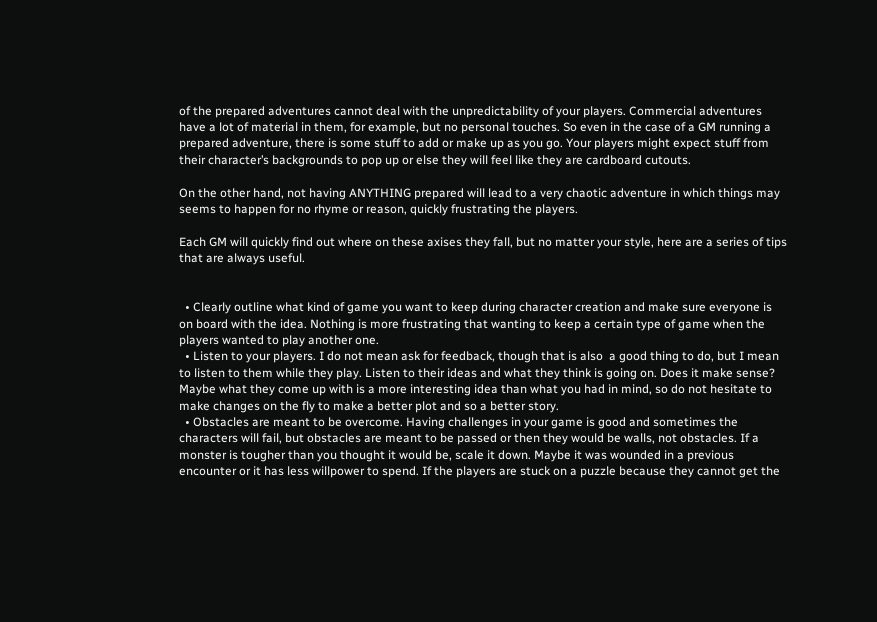of the prepared adventures cannot deal with the unpredictability of your players. Commercial adventures have a lot of material in them, for example, but no personal touches. So even in the case of a GM running a prepared adventure, there is some stuff to add or make up as you go. Your players might expect stuff from their character’s backgrounds to pop up or else they will feel like they are cardboard cutouts.

On the other hand, not having ANYTHING prepared will lead to a very chaotic adventure in which things may seems to happen for no rhyme or reason, quickly frustrating the players.

Each GM will quickly find out where on these axises they fall, but no matter your style, here are a series of tips that are always useful.


  • Clearly outline what kind of game you want to keep during character creation and make sure everyone is on board with the idea. Nothing is more frustrating that wanting to keep a certain type of game when the players wanted to play another one.
  • Listen to your players. I do not mean ask for feedback, though that is also  a good thing to do, but I mean to listen to them while they play. Listen to their ideas and what they think is going on. Does it make sense? Maybe what they come up with is a more interesting idea than what you had in mind, so do not hesitate to make changes on the fly to make a better plot and so a better story.
  • Obstacles are meant to be overcome. Having challenges in your game is good and sometimes the characters will fail, but obstacles are meant to be passed or then they would be walls, not obstacles. If a monster is tougher than you thought it would be, scale it down. Maybe it was wounded in a previous encounter or it has less willpower to spend. If the players are stuck on a puzzle because they cannot get the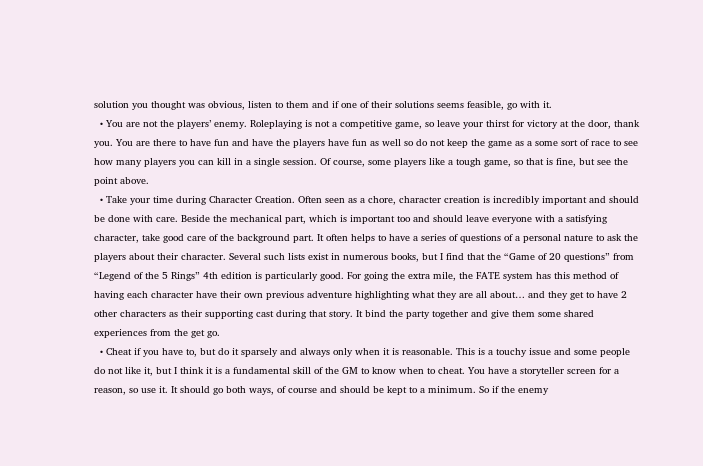solution you thought was obvious, listen to them and if one of their solutions seems feasible, go with it.
  • You are not the players’ enemy. Roleplaying is not a competitive game, so leave your thirst for victory at the door, thank you. You are there to have fun and have the players have fun as well so do not keep the game as a some sort of race to see how many players you can kill in a single session. Of course, some players like a tough game, so that is fine, but see the point above.
  • Take your time during Character Creation. Often seen as a chore, character creation is incredibly important and should be done with care. Beside the mechanical part, which is important too and should leave everyone with a satisfying character, take good care of the background part. It often helps to have a series of questions of a personal nature to ask the players about their character. Several such lists exist in numerous books, but I find that the “Game of 20 questions” from “Legend of the 5 Rings” 4th edition is particularly good. For going the extra mile, the FATE system has this method of having each character have their own previous adventure highlighting what they are all about… and they get to have 2 other characters as their supporting cast during that story. It bind the party together and give them some shared experiences from the get go.
  • Cheat if you have to, but do it sparsely and always only when it is reasonable. This is a touchy issue and some people do not like it, but I think it is a fundamental skill of the GM to know when to cheat. You have a storyteller screen for a reason, so use it. It should go both ways, of course and should be kept to a minimum. So if the enemy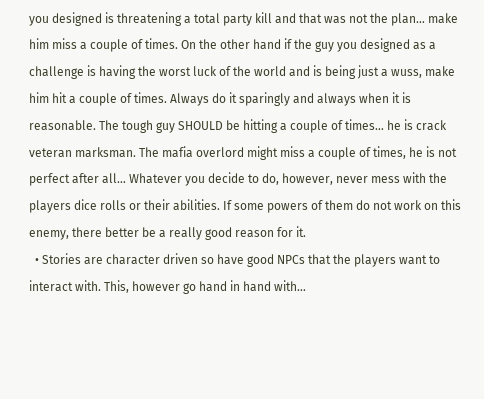you designed is threatening a total party kill and that was not the plan… make him miss a couple of times. On the other hand if the guy you designed as a challenge is having the worst luck of the world and is being just a wuss, make him hit a couple of times. Always do it sparingly and always when it is reasonable. The tough guy SHOULD be hitting a couple of times… he is crack veteran marksman. The mafia overlord might miss a couple of times, he is not perfect after all… Whatever you decide to do, however, never mess with the players dice rolls or their abilities. If some powers of them do not work on this enemy, there better be a really good reason for it.
  • Stories are character driven so have good NPCs that the players want to interact with. This, however go hand in hand with…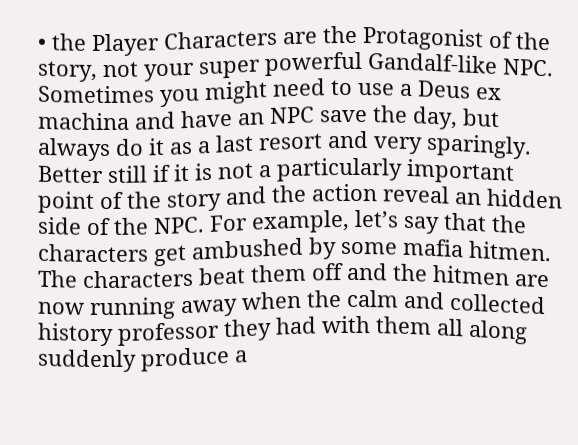• the Player Characters are the Protagonist of the story, not your super powerful Gandalf-like NPC. Sometimes you might need to use a Deus ex machina and have an NPC save the day, but always do it as a last resort and very sparingly. Better still if it is not a particularly important point of the story and the action reveal an hidden side of the NPC. For example, let’s say that the characters get ambushed by some mafia hitmen. The characters beat them off and the hitmen are now running away when the calm and collected history professor they had with them all along suddenly produce a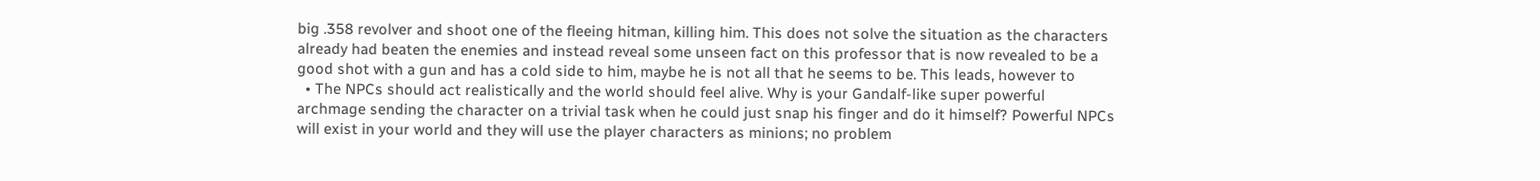big .358 revolver and shoot one of the fleeing hitman, killing him. This does not solve the situation as the characters already had beaten the enemies and instead reveal some unseen fact on this professor that is now revealed to be a good shot with a gun and has a cold side to him, maybe he is not all that he seems to be. This leads, however to
  • The NPCs should act realistically and the world should feel alive. Why is your Gandalf-like super powerful archmage sending the character on a trivial task when he could just snap his finger and do it himself? Powerful NPCs will exist in your world and they will use the player characters as minions; no problem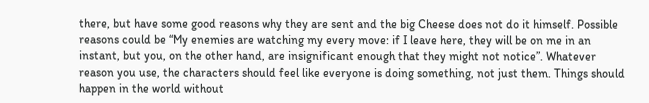there, but have some good reasons why they are sent and the big Cheese does not do it himself. Possible reasons could be “My enemies are watching my every move: if I leave here, they will be on me in an instant, but you, on the other hand, are insignificant enough that they might not notice”. Whatever reason you use, the characters should feel like everyone is doing something, not just them. Things should happen in the world without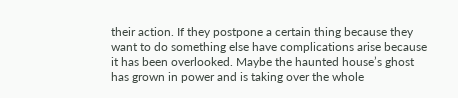their action. If they postpone a certain thing because they want to do something else have complications arise because it has been overlooked. Maybe the haunted house’s ghost has grown in power and is taking over the whole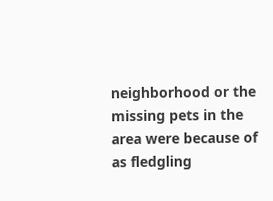neighborhood or the missing pets in the area were because of as fledgling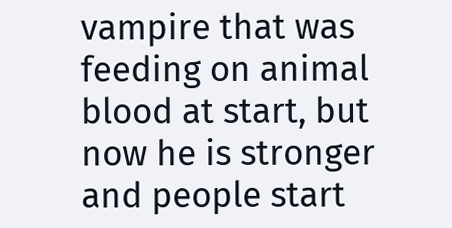vampire that was feeding on animal blood at start, but now he is stronger and people start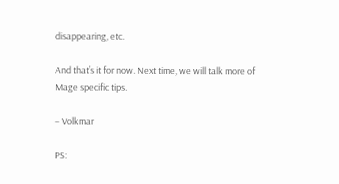disappearing, etc.

And that’s it for now. Next time, we will talk more of Mage specific tips.

– Volkmar

PS: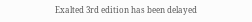Exalted 3rd edition has been delayed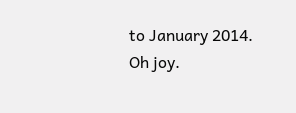to January 2014. Oh joy.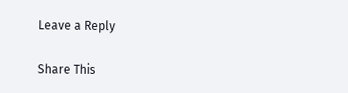Leave a Reply

Share This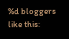%d bloggers like this: